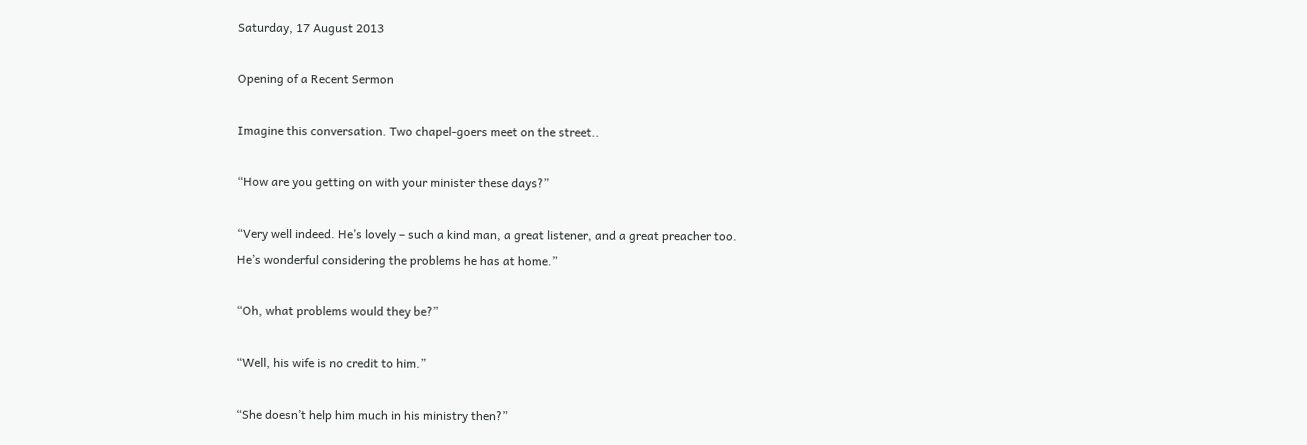Saturday, 17 August 2013

Opening of a Recent Sermon

Imagine this conversation. Two chapel-goers meet on the street..

“How are you getting on with your minister these days?”

“Very well indeed. He’s lovely – such a kind man, a great listener, and a great preacher too. He’s wonderful considering the problems he has at home.”

“Oh, what problems would they be?”

“Well, his wife is no credit to him.”

“She doesn’t help him much in his ministry then?”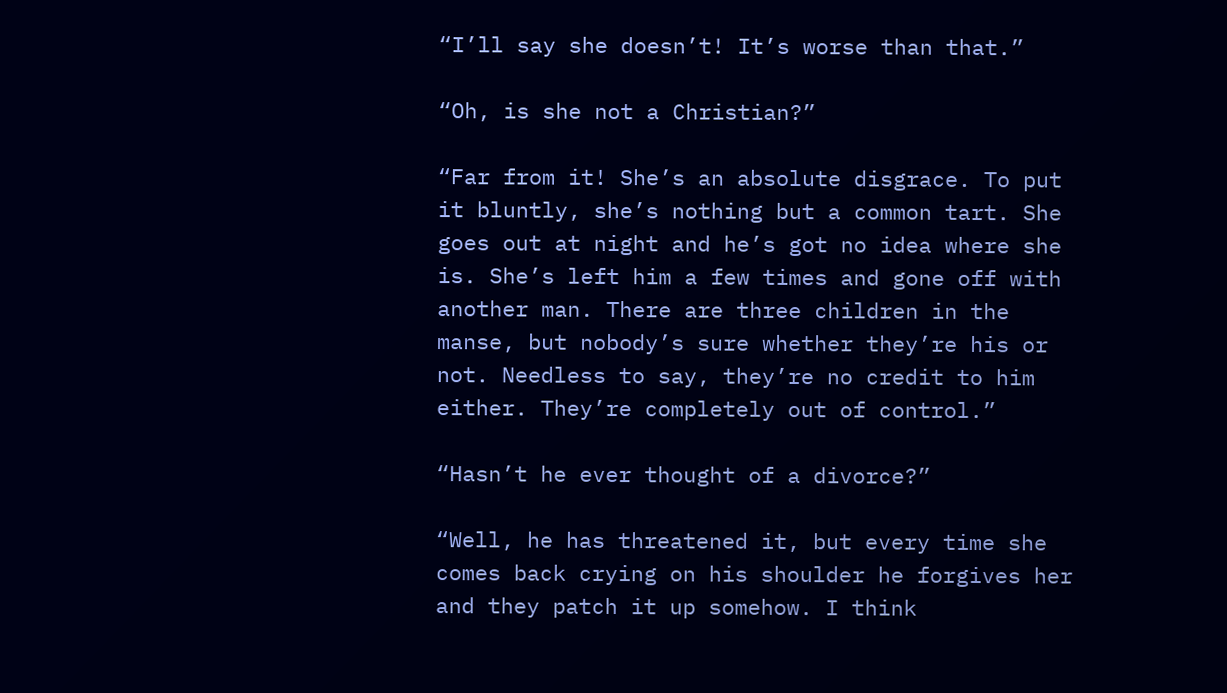“I’ll say she doesn’t! It’s worse than that.”

“Oh, is she not a Christian?”

“Far from it! She’s an absolute disgrace. To put it bluntly, she’s nothing but a common tart. She goes out at night and he’s got no idea where she is. She’s left him a few times and gone off with another man. There are three children in the manse, but nobody’s sure whether they’re his or not. Needless to say, they’re no credit to him either. They’re completely out of control.”

“Hasn’t he ever thought of a divorce?”

“Well, he has threatened it, but every time she comes back crying on his shoulder he forgives her and they patch it up somehow. I think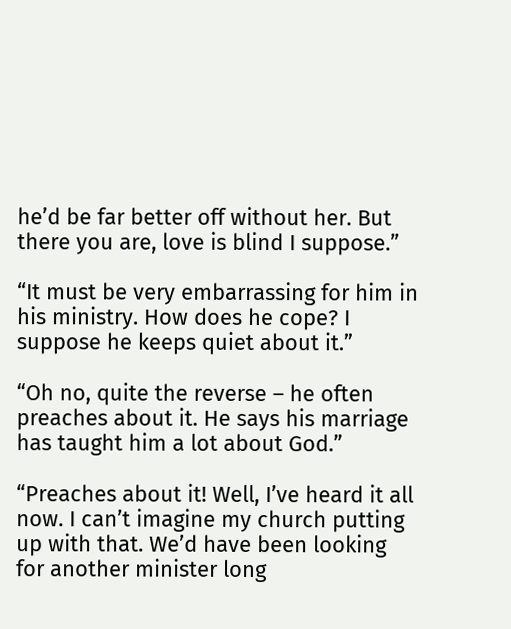he’d be far better off without her. But there you are, love is blind I suppose.”

“It must be very embarrassing for him in his ministry. How does he cope? I suppose he keeps quiet about it.”

“Oh no, quite the reverse – he often preaches about it. He says his marriage has taught him a lot about God.”

“Preaches about it! Well, I’ve heard it all  now. I can’t imagine my church putting up with that. We’d have been looking for another minister long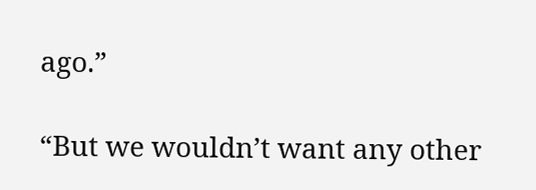ago.”

“But we wouldn’t want any other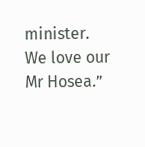minister. We love our Mr Hosea.”